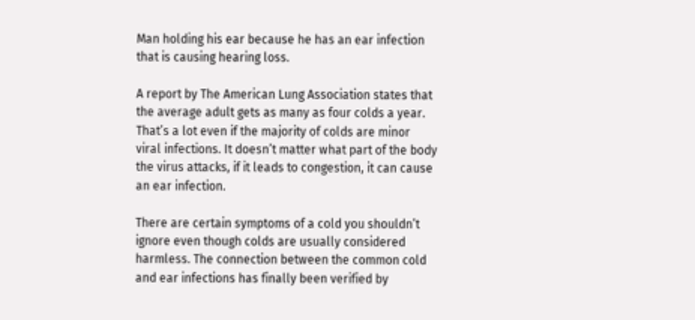Man holding his ear because he has an ear infection that is causing hearing loss.

A report by The American Lung Association states that the average adult gets as many as four colds a year. That’s a lot even if the majority of colds are minor viral infections. It doesn’t matter what part of the body the virus attacks, if it leads to congestion, it can cause an ear infection.

There are certain symptoms of a cold you shouldn’t ignore even though colds are usually considered harmless. The connection between the common cold and ear infections has finally been verified by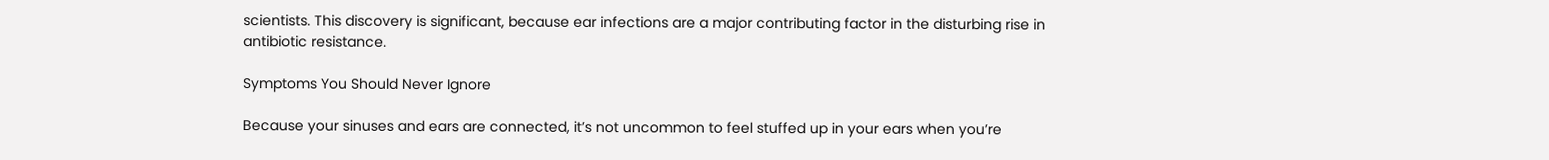scientists. This discovery is significant, because ear infections are a major contributing factor in the disturbing rise in antibiotic resistance.

Symptoms You Should Never Ignore

Because your sinuses and ears are connected, it’s not uncommon to feel stuffed up in your ears when you’re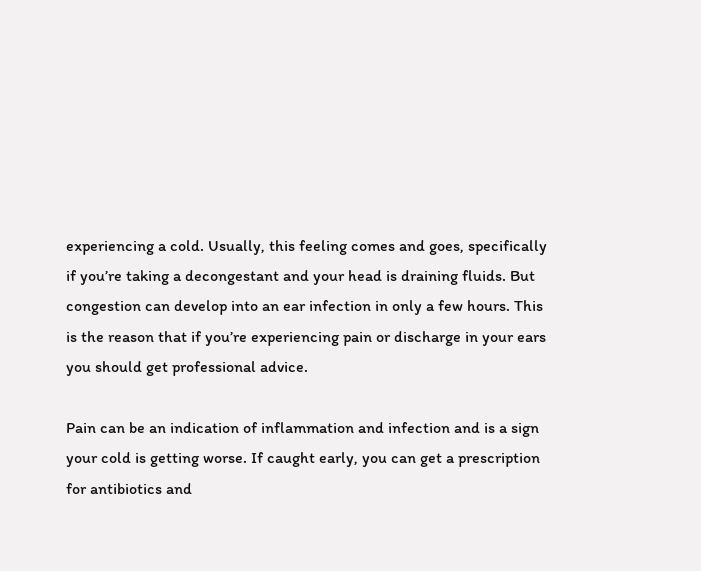experiencing a cold. Usually, this feeling comes and goes, specifically if you’re taking a decongestant and your head is draining fluids. But congestion can develop into an ear infection in only a few hours. This is the reason that if you’re experiencing pain or discharge in your ears you should get professional advice.

Pain can be an indication of inflammation and infection and is a sign your cold is getting worse. If caught early, you can get a prescription for antibiotics and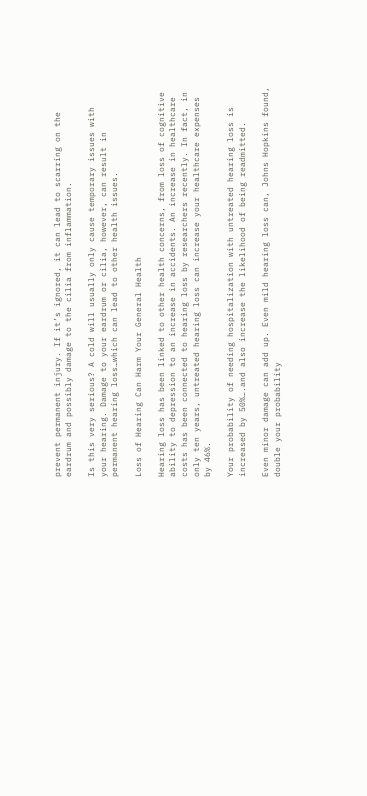prevent permanent injury. If it’s ignored, it can lead to scarring on the eardrum and possibly damage to the cilia from inflammation.

Is this very serious? A cold will usually only cause temporary issues with your hearing. Damage to your eardrum or cilia, however, can result in permanent hearing loss…which can lead to other health issues.

Loss of Hearing Can Harm Your General Health

Hearing loss has been linked to other health concerns, from loss of cognitive ability to depression to an increase in accidents. An increase in healthcare costs has been connected to hearing loss by researchers recently. In fact, in only ten years, untreated hearing loss can increase your healthcare expenses by 46%.

Your probability of needing hospitalization with untreated hearing loss is increased by 50%….and also increase the likelihood of being readmitted.

Even minor damage can add up. Even mild hearing loss can, Johns Hopkins found, double your probability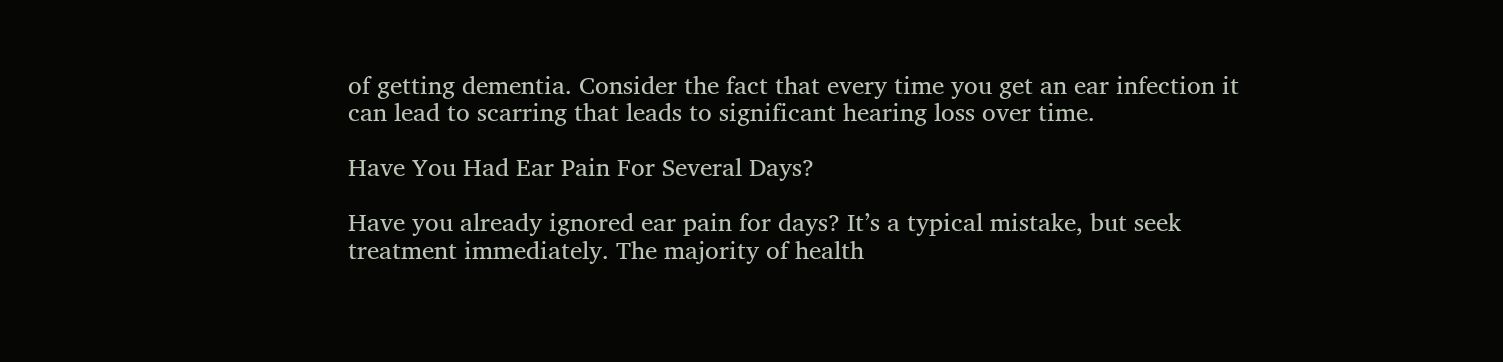of getting dementia. Consider the fact that every time you get an ear infection it can lead to scarring that leads to significant hearing loss over time.

Have You Had Ear Pain For Several Days?

Have you already ignored ear pain for days? It’s a typical mistake, but seek treatment immediately. The majority of health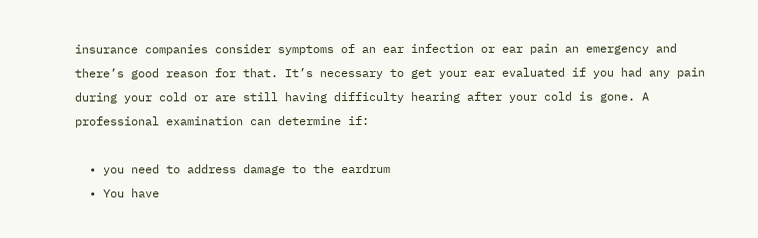insurance companies consider symptoms of an ear infection or ear pain an emergency and there’s good reason for that. It’s necessary to get your ear evaluated if you had any pain during your cold or are still having difficulty hearing after your cold is gone. A professional examination can determine if:

  • you need to address damage to the eardrum
  • You have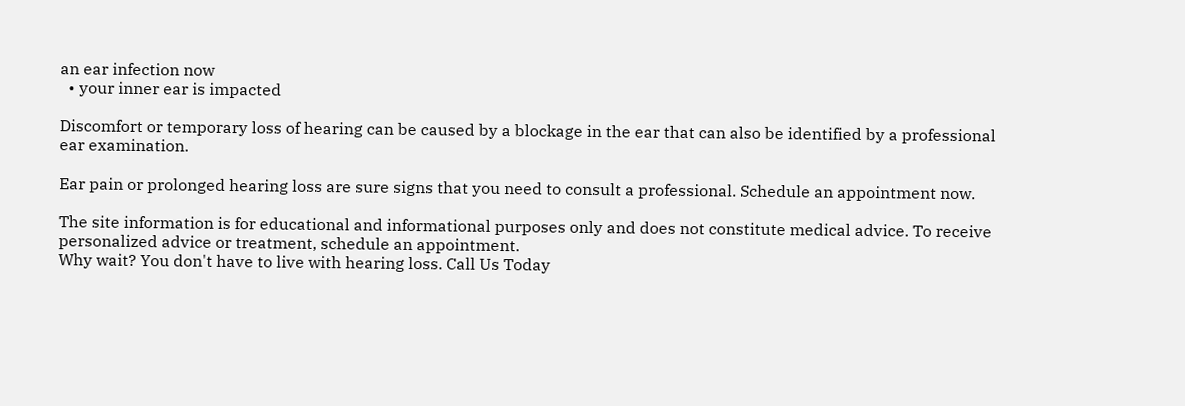an ear infection now
  • your inner ear is impacted

Discomfort or temporary loss of hearing can be caused by a blockage in the ear that can also be identified by a professional ear examination.

Ear pain or prolonged hearing loss are sure signs that you need to consult a professional. Schedule an appointment now.

The site information is for educational and informational purposes only and does not constitute medical advice. To receive personalized advice or treatment, schedule an appointment.
Why wait? You don't have to live with hearing loss. Call Us Today